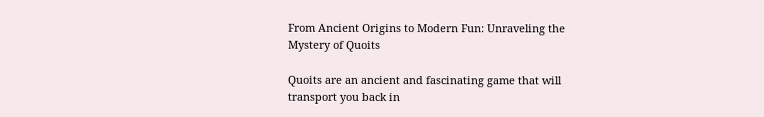From Ancient Origins to Modern Fun: Unraveling the Mystery of Quoits

Quoits are an ancient and fascinating game that will transport you back in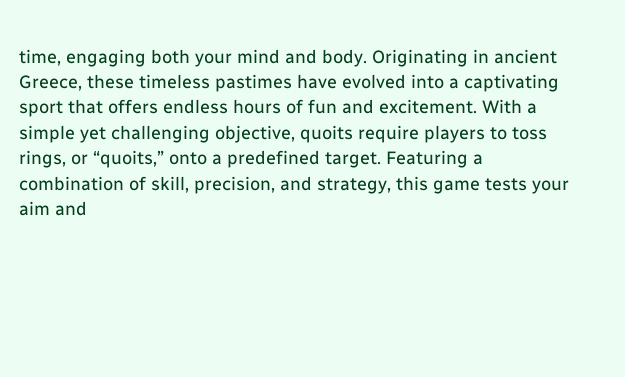time, engaging both your mind and body. Originating in ancient Greece, these timeless pastimes have evolved into a captivating sport that offers endless hours of fun and excitement. With a simple yet challenging objective, quoits require players to toss rings, or “quoits,” onto a predefined target. Featuring a combination of skill, precision, and strategy, this game tests your aim and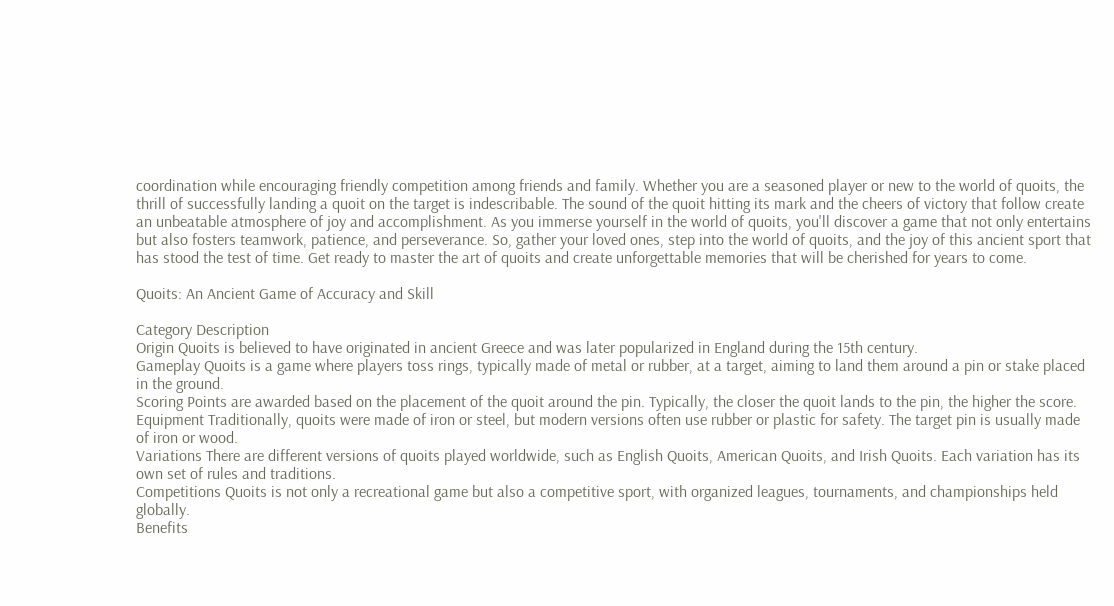coordination while encouraging friendly competition among friends and family. Whether you are a seasoned player or new to the world of quoits, the thrill of successfully landing a quoit on the target is indescribable. The sound of the quoit hitting its mark and the cheers of victory that follow create an unbeatable atmosphere of joy and accomplishment. As you immerse yourself in the world of quoits, you'll discover a game that not only entertains but also fosters teamwork, patience, and perseverance. So, gather your loved ones, step into the world of quoits, and the joy of this ancient sport that has stood the test of time. Get ready to master the art of quoits and create unforgettable memories that will be cherished for years to come.

Quoits: An Ancient Game of Accuracy and Skill

Category Description
Origin Quoits is believed to have originated in ancient Greece and was later popularized in England during the 15th century.
Gameplay Quoits is a game where players toss rings, typically made of metal or rubber, at a target, aiming to land them around a pin or stake placed in the ground.
Scoring Points are awarded based on the placement of the quoit around the pin. Typically, the closer the quoit lands to the pin, the higher the score.
Equipment Traditionally, quoits were made of iron or steel, but modern versions often use rubber or plastic for safety. The target pin is usually made of iron or wood.
Variations There are different versions of quoits played worldwide, such as English Quoits, American Quoits, and Irish Quoits. Each variation has its own set of rules and traditions.
Competitions Quoits is not only a recreational game but also a competitive sport, with organized leagues, tournaments, and championships held globally.
Benefits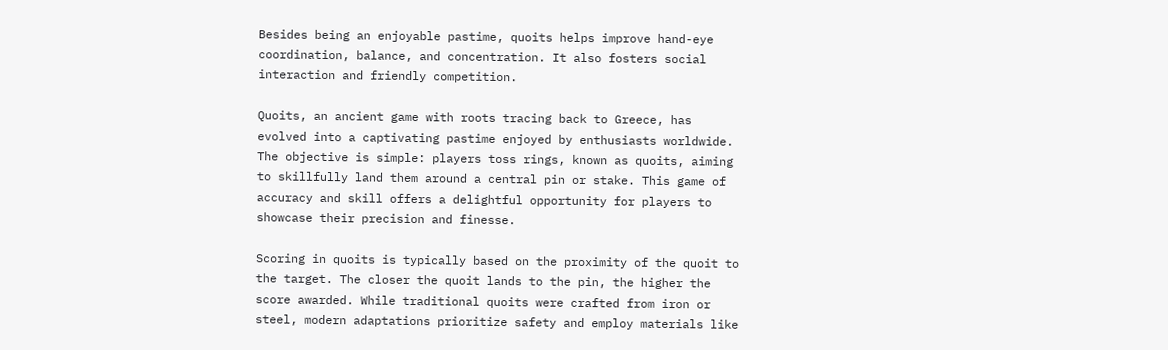Besides being an enjoyable pastime, quoits helps improve hand-eye coordination, balance, and concentration. It also fosters social interaction and friendly competition.

Quoits, an ancient game with roots tracing back to Greece, has evolved into a captivating pastime enjoyed by enthusiasts worldwide. The objective is simple: players toss rings, known as quoits, aiming to skillfully land them around a central pin or stake. This game of accuracy and skill offers a delightful opportunity for players to showcase their precision and finesse.

Scoring in quoits is typically based on the proximity of the quoit to the target. The closer the quoit lands to the pin, the higher the score awarded. While traditional quoits were crafted from iron or steel, modern adaptations prioritize safety and employ materials like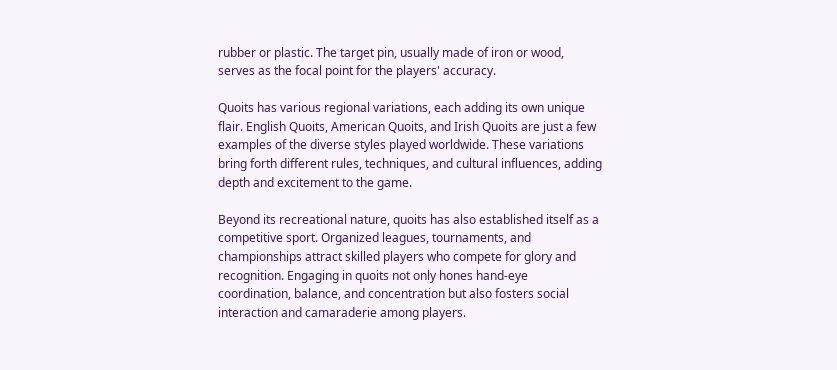rubber or plastic. The target pin, usually made of iron or wood, serves as the focal point for the players' accuracy.

Quoits has various regional variations, each adding its own unique flair. English Quoits, American Quoits, and Irish Quoits are just a few examples of the diverse styles played worldwide. These variations bring forth different rules, techniques, and cultural influences, adding depth and excitement to the game.

Beyond its recreational nature, quoits has also established itself as a competitive sport. Organized leagues, tournaments, and championships attract skilled players who compete for glory and recognition. Engaging in quoits not only hones hand-eye coordination, balance, and concentration but also fosters social interaction and camaraderie among players.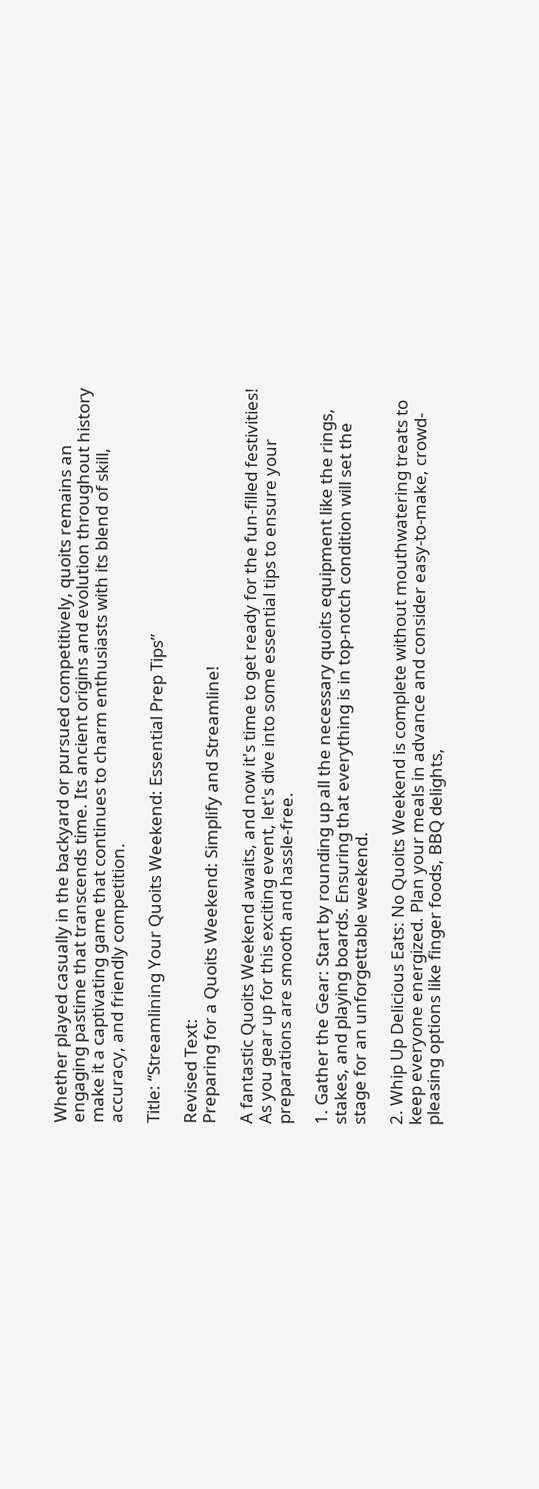Whether played casually in the backyard or pursued competitively, quoits remains an engaging pastime that transcends time. Its ancient origins and evolution throughout history make it a captivating game that continues to charm enthusiasts with its blend of skill, accuracy, and friendly competition.

Title: “Streamlining Your Quoits Weekend: Essential Prep Tips”

Revised Text:
Preparing for a Quoits Weekend: Simplify and Streamline!

A fantastic Quoits Weekend awaits, and now it's time to get ready for the fun-filled festivities! As you gear up for this exciting event, let's dive into some essential tips to ensure your preparations are smooth and hassle-free.

1. Gather the Gear: Start by rounding up all the necessary quoits equipment like the rings, stakes, and playing boards. Ensuring that everything is in top-notch condition will set the stage for an unforgettable weekend.

2. Whip Up Delicious Eats: No Quoits Weekend is complete without mouthwatering treats to keep everyone energized. Plan your meals in advance and consider easy-to-make, crowd-pleasing options like finger foods, BBQ delights,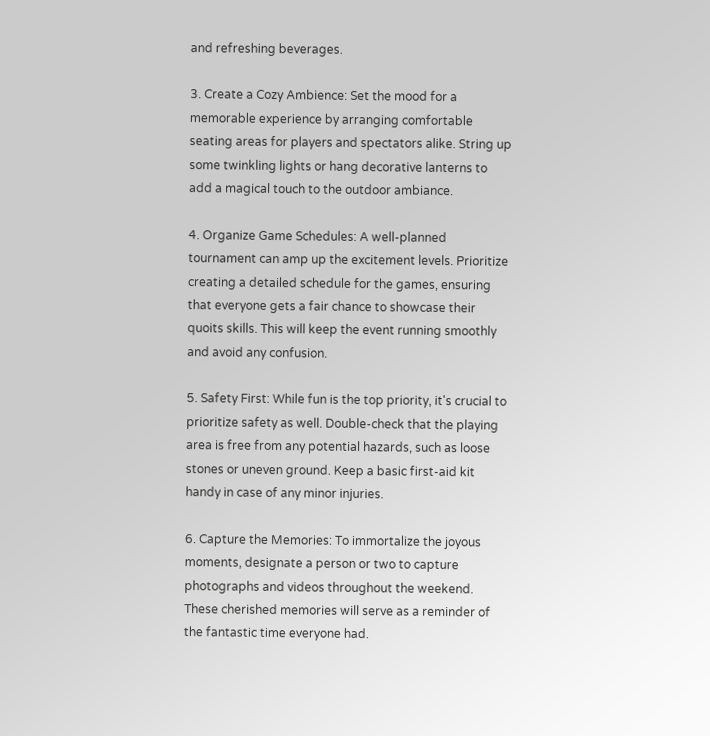and refreshing beverages.

3. Create a Cozy Ambience: Set the mood for a memorable experience by arranging comfortable seating areas for players and spectators alike. String up some twinkling lights or hang decorative lanterns to add a magical touch to the outdoor ambiance.

4. Organize Game Schedules: A well-planned tournament can amp up the excitement levels. Prioritize creating a detailed schedule for the games, ensuring that everyone gets a fair chance to showcase their quoits skills. This will keep the event running smoothly and avoid any confusion.

5. Safety First: While fun is the top priority, it's crucial to prioritize safety as well. Double-check that the playing area is free from any potential hazards, such as loose stones or uneven ground. Keep a basic first-aid kit handy in case of any minor injuries.

6. Capture the Memories: To immortalize the joyous moments, designate a person or two to capture photographs and videos throughout the weekend. These cherished memories will serve as a reminder of the fantastic time everyone had.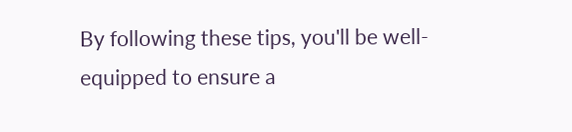By following these tips, you'll be well-equipped to ensure a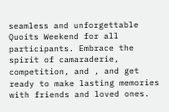seamless and unforgettable Quoits Weekend for all participants. Embrace the spirit of camaraderie, competition, and , and get ready to make lasting memories with friends and loved ones.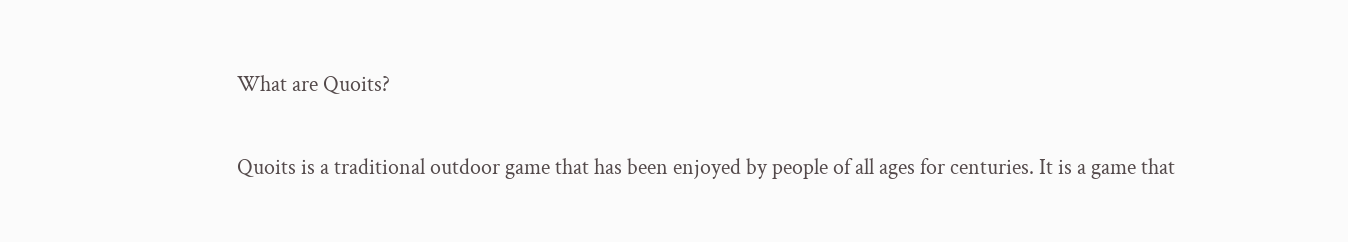What are Quoits?

Quoits is a traditional outdoor game that has been enjoyed by people of all ages for centuries. It is a game that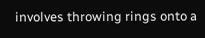involves throwing rings onto a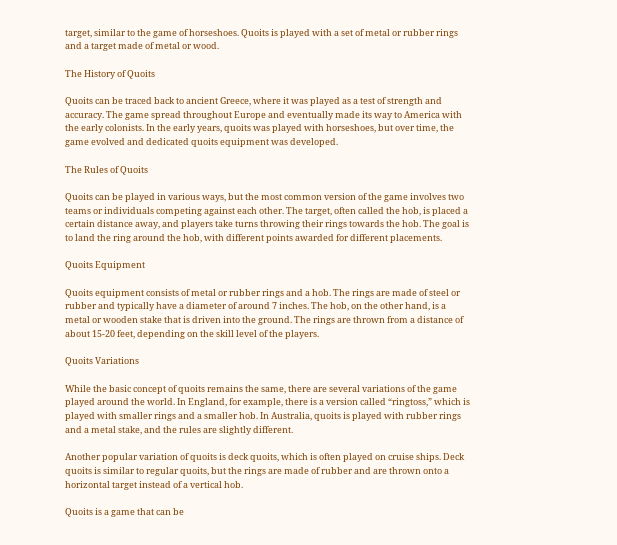target, similar to the game of horseshoes. Quoits is played with a set of metal or rubber rings and a target made of metal or wood.

The History of Quoits

Quoits can be traced back to ancient Greece, where it was played as a test of strength and accuracy. The game spread throughout Europe and eventually made its way to America with the early colonists. In the early years, quoits was played with horseshoes, but over time, the game evolved and dedicated quoits equipment was developed.

The Rules of Quoits

Quoits can be played in various ways, but the most common version of the game involves two teams or individuals competing against each other. The target, often called the hob, is placed a certain distance away, and players take turns throwing their rings towards the hob. The goal is to land the ring around the hob, with different points awarded for different placements.

Quoits Equipment

Quoits equipment consists of metal or rubber rings and a hob. The rings are made of steel or rubber and typically have a diameter of around 7 inches. The hob, on the other hand, is a metal or wooden stake that is driven into the ground. The rings are thrown from a distance of about 15-20 feet, depending on the skill level of the players.

Quoits Variations

While the basic concept of quoits remains the same, there are several variations of the game played around the world. In England, for example, there is a version called “ringtoss,” which is played with smaller rings and a smaller hob. In Australia, quoits is played with rubber rings and a metal stake, and the rules are slightly different.

Another popular variation of quoits is deck quoits, which is often played on cruise ships. Deck quoits is similar to regular quoits, but the rings are made of rubber and are thrown onto a horizontal target instead of a vertical hob.

Quoits is a game that can be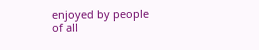enjoyed by people of all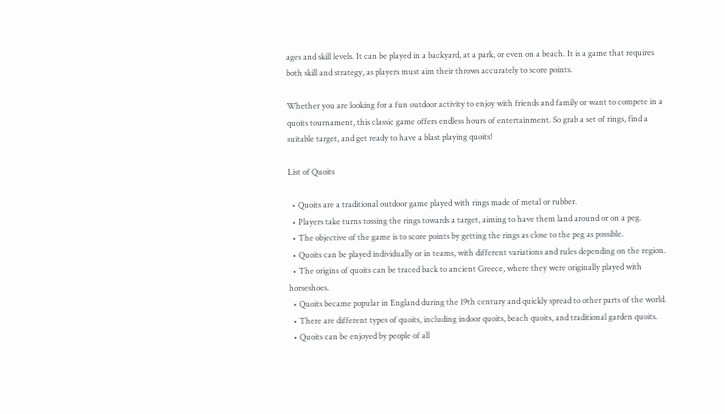ages and skill levels. It can be played in a backyard, at a park, or even on a beach. It is a game that requires both skill and strategy, as players must aim their throws accurately to score points.

Whether you are looking for a fun outdoor activity to enjoy with friends and family or want to compete in a quoits tournament, this classic game offers endless hours of entertainment. So grab a set of rings, find a suitable target, and get ready to have a blast playing quoits!

List of Quoits

  • Quoits are a traditional outdoor game played with rings made of metal or rubber.
  • Players take turns tossing the rings towards a target, aiming to have them land around or on a peg.
  • The objective of the game is to score points by getting the rings as close to the peg as possible.
  • Quoits can be played individually or in teams, with different variations and rules depending on the region.
  • The origins of quoits can be traced back to ancient Greece, where they were originally played with horseshoes.
  • Quoits became popular in England during the 19th century and quickly spread to other parts of the world.
  • There are different types of quoits, including indoor quoits, beach quoits, and traditional garden quoits.
  • Quoits can be enjoyed by people of all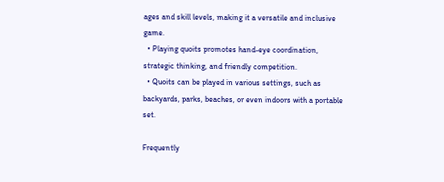ages and skill levels, making it a versatile and inclusive game.
  • Playing quoits promotes hand-eye coordination, strategic thinking, and friendly competition.
  • Quoits can be played in various settings, such as backyards, parks, beaches, or even indoors with a portable set.

Frequently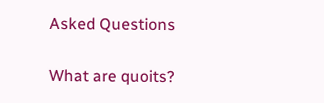Asked Questions

What are quoits?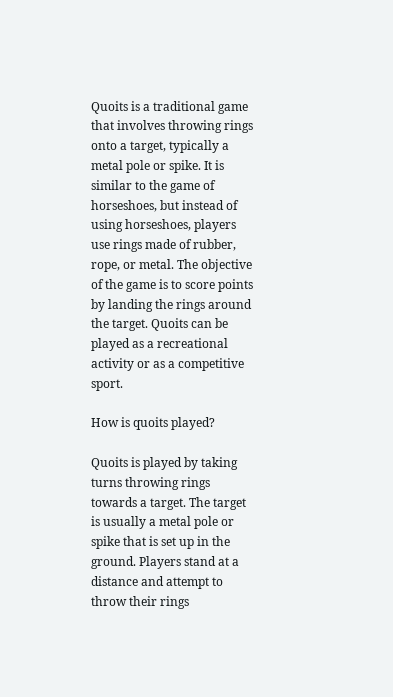Quoits is a traditional game that involves throwing rings onto a target, typically a metal pole or spike. It is similar to the game of horseshoes, but instead of using horseshoes, players use rings made of rubber, rope, or metal. The objective of the game is to score points by landing the rings around the target. Quoits can be played as a recreational activity or as a competitive sport.

How is quoits played?

Quoits is played by taking turns throwing rings towards a target. The target is usually a metal pole or spike that is set up in the ground. Players stand at a distance and attempt to throw their rings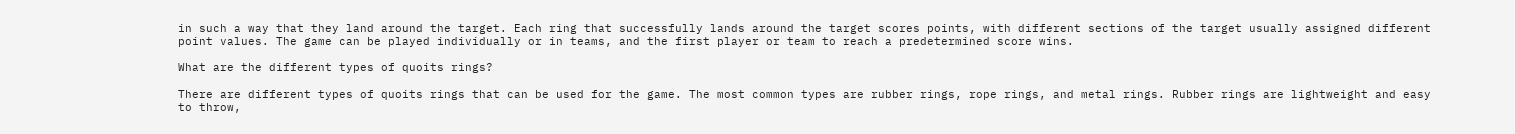in such a way that they land around the target. Each ring that successfully lands around the target scores points, with different sections of the target usually assigned different point values. The game can be played individually or in teams, and the first player or team to reach a predetermined score wins.

What are the different types of quoits rings?

There are different types of quoits rings that can be used for the game. The most common types are rubber rings, rope rings, and metal rings. Rubber rings are lightweight and easy to throw,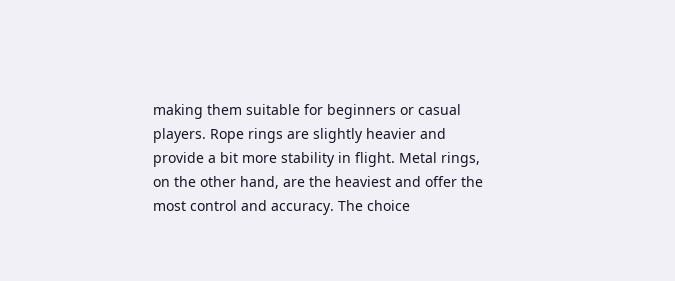making them suitable for beginners or casual players. Rope rings are slightly heavier and provide a bit more stability in flight. Metal rings, on the other hand, are the heaviest and offer the most control and accuracy. The choice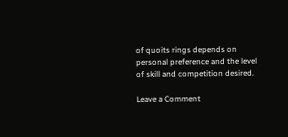of quoits rings depends on personal preference and the level of skill and competition desired.

Leave a Comment